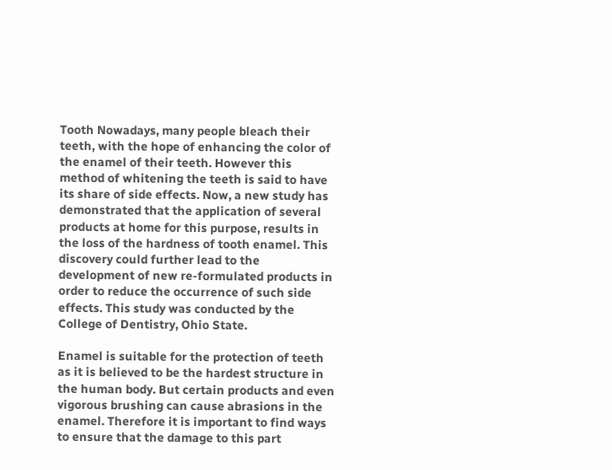Tooth Nowadays, many people bleach their teeth, with the hope of enhancing the color of the enamel of their teeth. However this method of whitening the teeth is said to have its share of side effects. Now, a new study has demonstrated that the application of several products at home for this purpose, results in the loss of the hardness of tooth enamel. This discovery could further lead to the development of new re-formulated products in order to reduce the occurrence of such side effects. This study was conducted by the College of Dentistry, Ohio State.

Enamel is suitable for the protection of teeth as it is believed to be the hardest structure in the human body. But certain products and even vigorous brushing can cause abrasions in the enamel. Therefore it is important to find ways to ensure that the damage to this part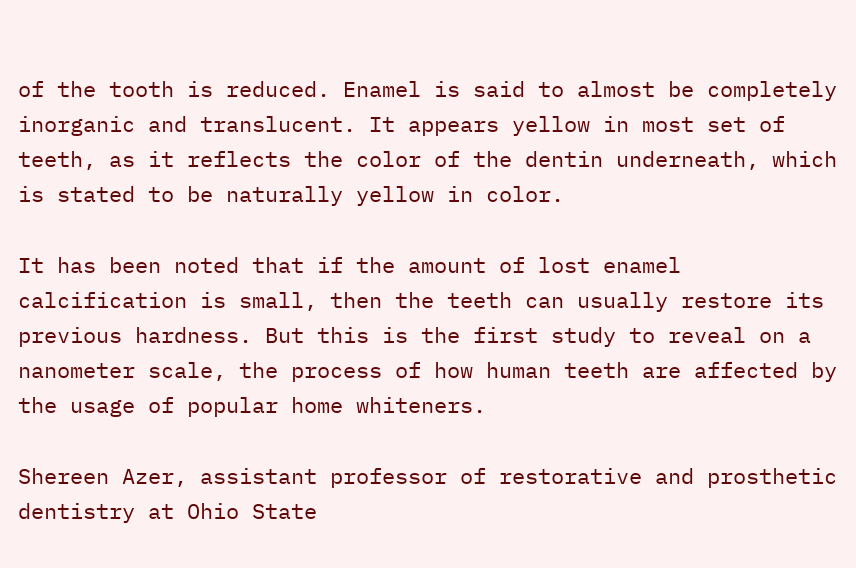of the tooth is reduced. Enamel is said to almost be completely inorganic and translucent. It appears yellow in most set of teeth, as it reflects the color of the dentin underneath, which is stated to be naturally yellow in color.

It has been noted that if the amount of lost enamel calcification is small, then the teeth can usually restore its previous hardness. But this is the first study to reveal on a nanometer scale, the process of how human teeth are affected by the usage of popular home whiteners.

Shereen Azer, assistant professor of restorative and prosthetic dentistry at Ohio State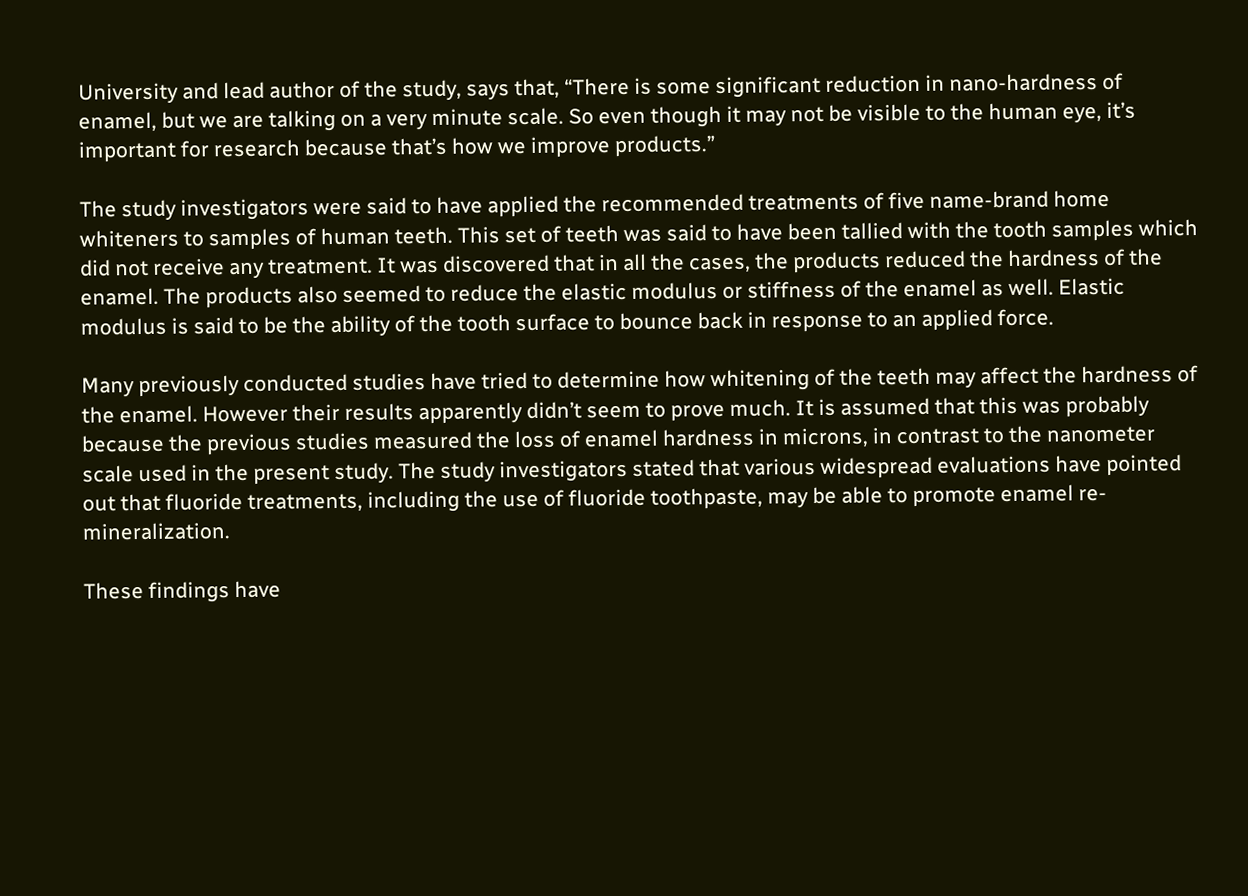University and lead author of the study, says that, “There is some significant reduction in nano-hardness of enamel, but we are talking on a very minute scale. So even though it may not be visible to the human eye, it’s important for research because that’s how we improve products.”

The study investigators were said to have applied the recommended treatments of five name-brand home whiteners to samples of human teeth. This set of teeth was said to have been tallied with the tooth samples which did not receive any treatment. It was discovered that in all the cases, the products reduced the hardness of the enamel. The products also seemed to reduce the elastic modulus or stiffness of the enamel as well. Elastic modulus is said to be the ability of the tooth surface to bounce back in response to an applied force.

Many previously conducted studies have tried to determine how whitening of the teeth may affect the hardness of the enamel. However their results apparently didn’t seem to prove much. It is assumed that this was probably because the previous studies measured the loss of enamel hardness in microns, in contrast to the nanometer scale used in the present study. The study investigators stated that various widespread evaluations have pointed out that fluoride treatments, including the use of fluoride toothpaste, may be able to promote enamel re-mineralization.

These findings have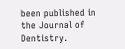been published in the Journal of Dentistry.